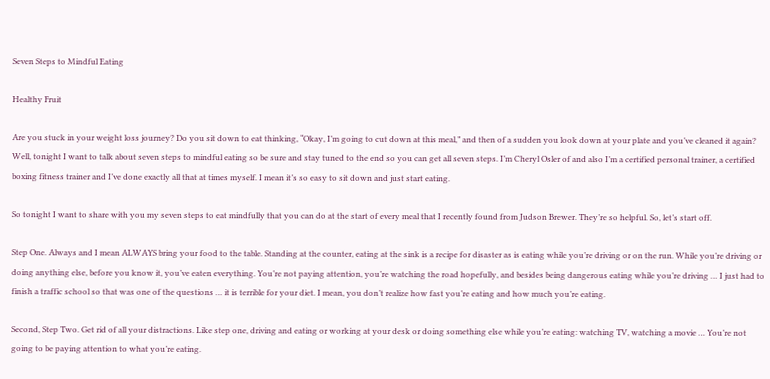Seven Steps to Mindful Eating

Healthy Fruit

Are you stuck in your weight loss journey? Do you sit down to eat thinking, “Okay, I’m going to cut down at this meal,” and then of a sudden you look down at your plate and you’ve cleaned it again? Well, tonight I want to talk about seven steps to mindful eating so be sure and stay tuned to the end so you can get all seven steps. I’m Cheryl Osler of and also I’m a certified personal trainer, a certified boxing fitness trainer and I’ve done exactly all that at times myself. I mean it’s so easy to sit down and just start eating.

So tonight I want to share with you my seven steps to eat mindfully that you can do at the start of every meal that I recently found from Judson Brewer. They’re so helpful. So, let’s start off.

Step One. Always and I mean ALWAYS bring your food to the table. Standing at the counter, eating at the sink is a recipe for disaster as is eating while you’re driving or on the run. While you’re driving or doing anything else, before you know it, you’ve eaten everything. You’re not paying attention, you’re watching the road hopefully, and besides being dangerous eating while you’re driving … I just had to finish a traffic school so that was one of the questions … it is terrible for your diet. I mean, you don’t realize how fast you’re eating and how much you’re eating.

Second, Step Two. Get rid of all your distractions. Like step one, driving and eating or working at your desk or doing something else while you’re eating: watching TV, watching a movie … You’re not going to be paying attention to what you’re eating.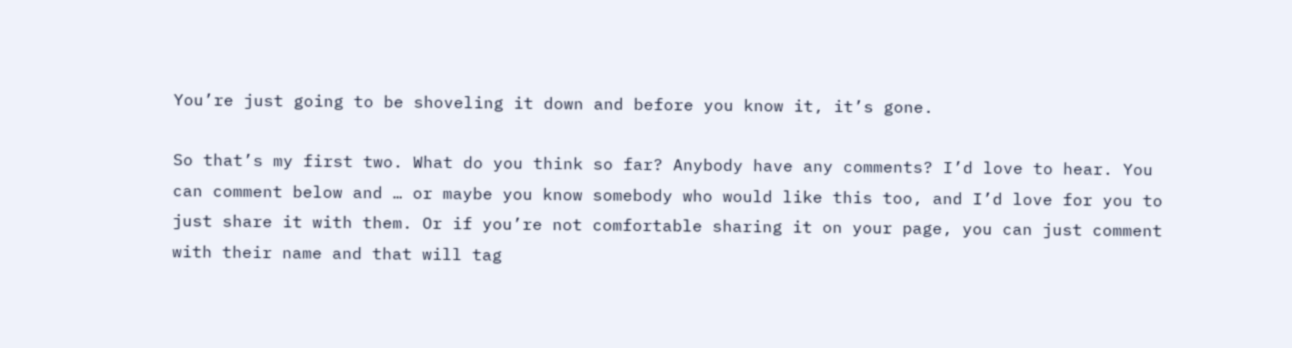You’re just going to be shoveling it down and before you know it, it’s gone.

So that’s my first two. What do you think so far? Anybody have any comments? I’d love to hear. You can comment below and … or maybe you know somebody who would like this too, and I’d love for you to just share it with them. Or if you’re not comfortable sharing it on your page, you can just comment with their name and that will tag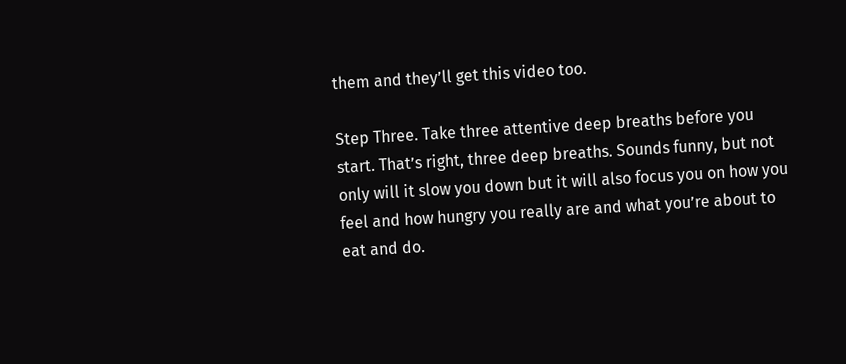them and they’ll get this video too.

Step Three. Take three attentive deep breaths before you start. That’s right, three deep breaths. Sounds funny, but not only will it slow you down but it will also focus you on how you feel and how hungry you really are and what you’re about to eat and do.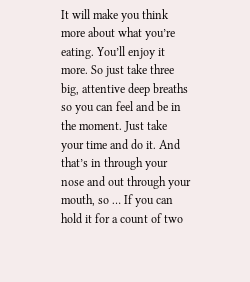It will make you think more about what you’re eating. You’ll enjoy it more. So just take three big, attentive deep breaths so you can feel and be in the moment. Just take your time and do it. And that’s in through your nose and out through your mouth, so … If you can hold it for a count of two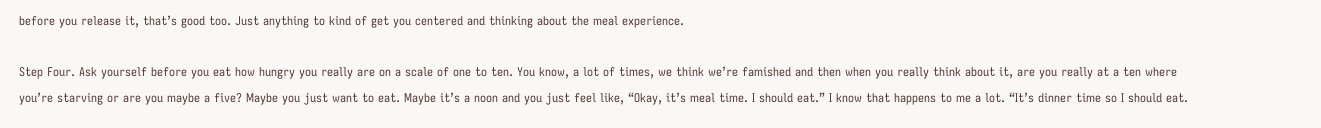before you release it, that’s good too. Just anything to kind of get you centered and thinking about the meal experience.

Step Four. Ask yourself before you eat how hungry you really are on a scale of one to ten. You know, a lot of times, we think we’re famished and then when you really think about it, are you really at a ten where you’re starving or are you maybe a five? Maybe you just want to eat. Maybe it’s a noon and you just feel like, “Okay, it’s meal time. I should eat.” I know that happens to me a lot. “It’s dinner time so I should eat.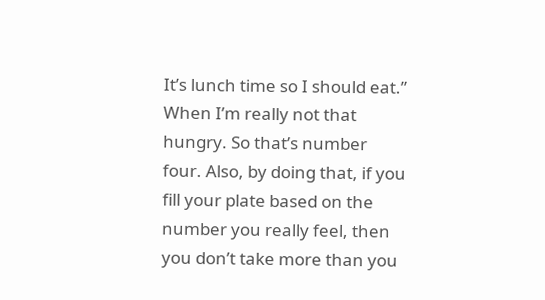It’s lunch time so I should eat.” When I’m really not that hungry. So that’s number four. Also, by doing that, if you fill your plate based on the number you really feel, then you don’t take more than you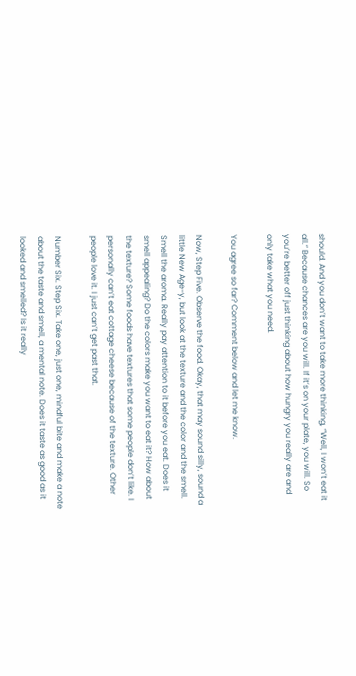should. And you don’t want to take more thinking, “Well, I won’t eat it all.” Because chances are you will. If it’s on your plate, you will. So you’re better off just thinking about how hungry you really are and only take what you need.

You agree so far? Comment below and let me know.

Now, Step Five. Observe the food. Okay, that may sound silly, sound a little New Age-y, but look at the texture and the color and the smell. Smell the aroma. Really pay attention to it before you eat. Does it smell appealing? Do the colors make you want to eat it? How about the texture? Some foods have textures that some people don’t like. I personally can’t eat cottage cheese because of the texture. Other people love it. I just can’t get past that.

Number Six. Step Six. Take one, just one, mindful bite and make a note about the taste and smell, a mental note. Does it taste as good as it looked and smelled? Is it really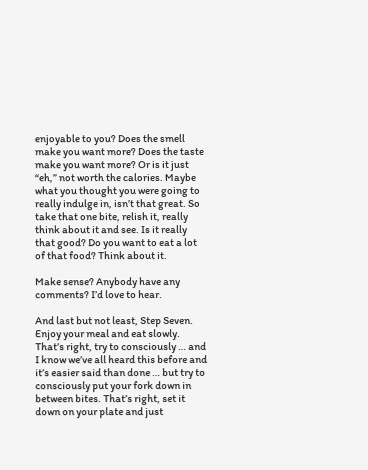enjoyable to you? Does the smell make you want more? Does the taste make you want more? Or is it just “eh,” not worth the calories. Maybe what you thought you were going to really indulge in, isn’t that great. So take that one bite, relish it, really think about it and see. Is it really that good? Do you want to eat a lot of that food? Think about it.

Make sense? Anybody have any comments? I’d love to hear.

And last but not least, Step Seven. Enjoy your meal and eat slowly. That’s right, try to consciously … and I know we’ve all heard this before and it’s easier said than done … but try to consciously put your fork down in between bites. That’s right, set it down on your plate and just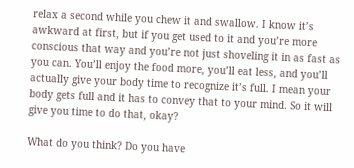relax a second while you chew it and swallow. I know it’s awkward at first, but if you get used to it and you’re more conscious that way and you’re not just shoveling it in as fast as you can. You’ll enjoy the food more, you’ll eat less, and you’ll actually give your body time to recognize it’s full. I mean your body gets full and it has to convey that to your mind. So it will give you time to do that, okay?

What do you think? Do you have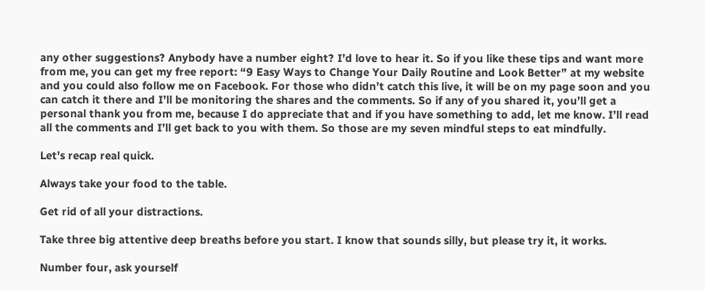any other suggestions? Anybody have a number eight? I’d love to hear it. So if you like these tips and want more from me, you can get my free report: “9 Easy Ways to Change Your Daily Routine and Look Better” at my website and you could also follow me on Facebook. For those who didn’t catch this live, it will be on my page soon and you can catch it there and I’ll be monitoring the shares and the comments. So if any of you shared it, you’ll get a personal thank you from me, because I do appreciate that and if you have something to add, let me know. I’ll read all the comments and I’ll get back to you with them. So those are my seven mindful steps to eat mindfully.

Let’s recap real quick.

Always take your food to the table.

Get rid of all your distractions.

Take three big attentive deep breaths before you start. I know that sounds silly, but please try it, it works.

Number four, ask yourself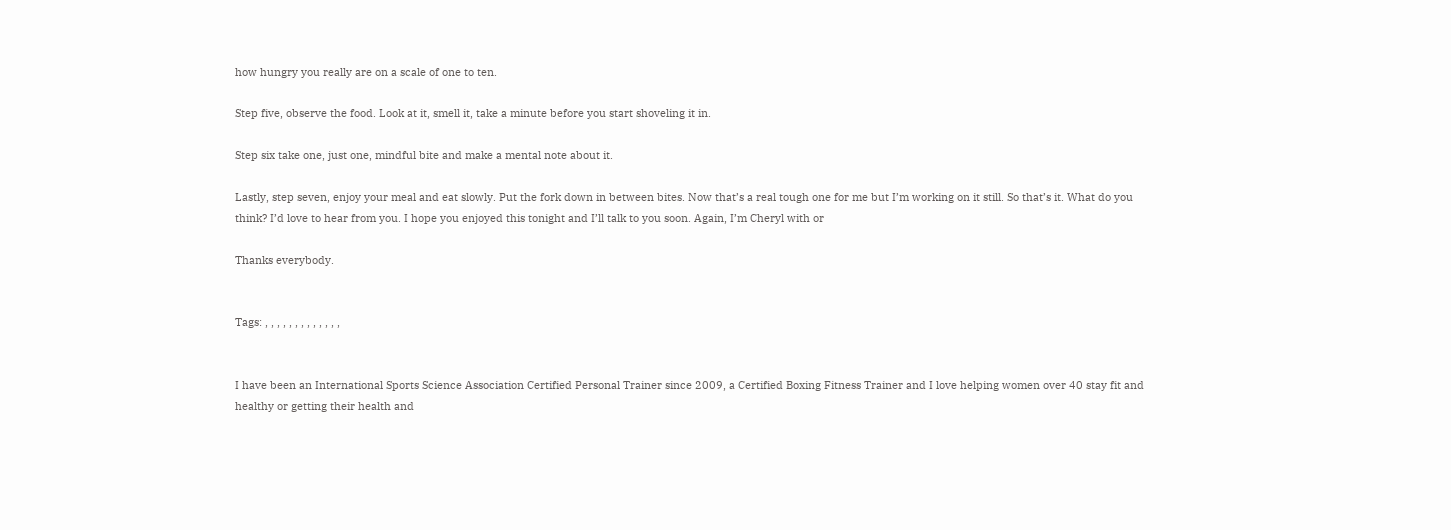how hungry you really are on a scale of one to ten.

Step five, observe the food. Look at it, smell it, take a minute before you start shoveling it in.

Step six take one, just one, mindful bite and make a mental note about it.

Lastly, step seven, enjoy your meal and eat slowly. Put the fork down in between bites. Now that’s a real tough one for me but I’m working on it still. So that’s it. What do you think? I’d love to hear from you. I hope you enjoyed this tonight and I’ll talk to you soon. Again, I’m Cheryl with or

Thanks everybody.


Tags: , , , , , , , , , , , , ,


I have been an International Sports Science Association Certified Personal Trainer since 2009, a Certified Boxing Fitness Trainer and I love helping women over 40 stay fit and healthy or getting their health and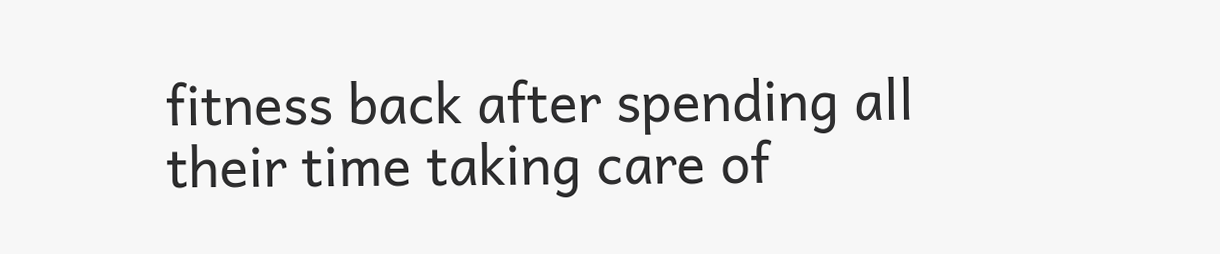fitness back after spending all their time taking care of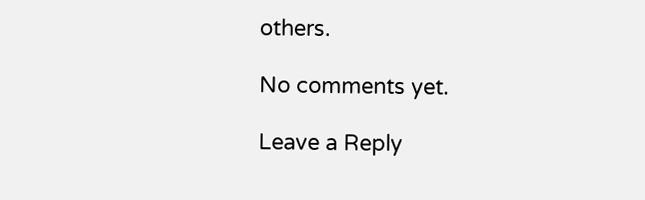others.

No comments yet.

Leave a Reply